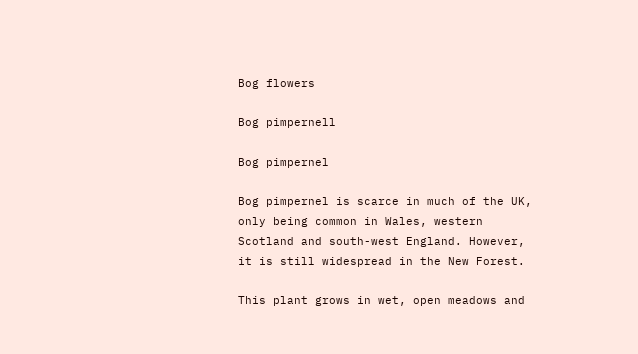Bog flowers

Bog pimpernell

Bog pimpernel

Bog pimpernel is scarce in much of the UK, only being common in Wales, western Scotland and south-west England. However, it is still widespread in the New Forest.

This plant grows in wet, open meadows and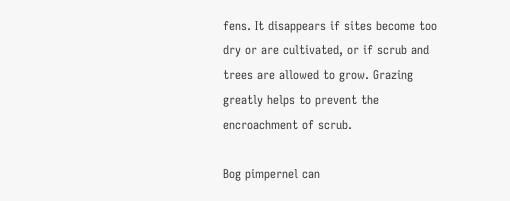fens. It disappears if sites become too dry or are cultivated, or if scrub and trees are allowed to grow. Grazing greatly helps to prevent the encroachment of scrub.

Bog pimpernel can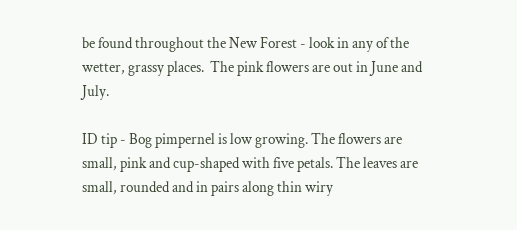be found throughout the New Forest - look in any of the wetter, grassy places.  The pink flowers are out in June and July.

ID tip - Bog pimpernel is low growing. The flowers are small, pink and cup-shaped with five petals. The leaves are small, rounded and in pairs along thin wiry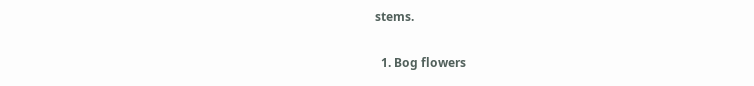stems.

  1. Bog flowers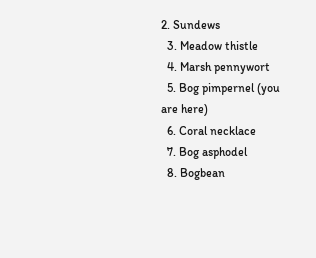2. Sundews
  3. Meadow thistle
  4. Marsh pennywort
  5. Bog pimpernel (you are here)
  6. Coral necklace
  7. Bog asphodel
  8. Bogbean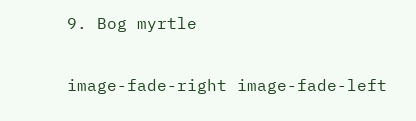9. Bog myrtle


image-fade-right image-fade-left